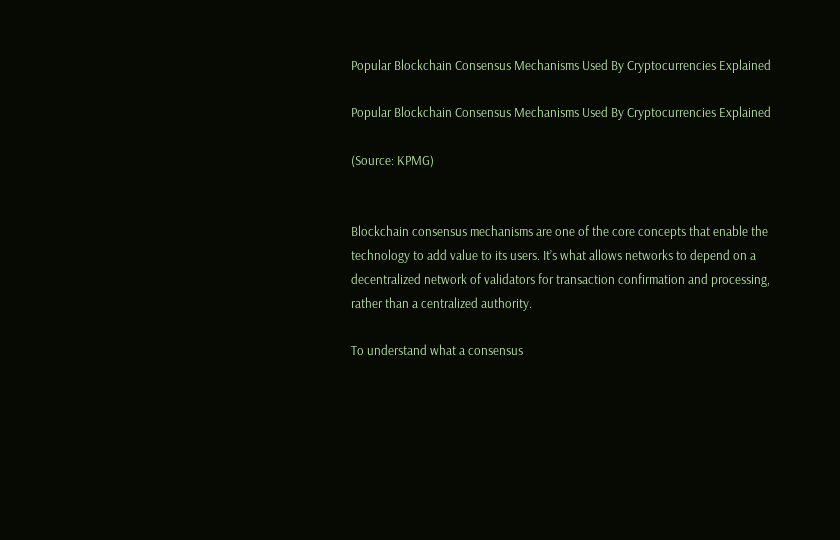Popular Blockchain Consensus Mechanisms Used By Cryptocurrencies Explained

Popular Blockchain Consensus Mechanisms Used By Cryptocurrencies Explained

(Source: KPMG)


Blockchain consensus mechanisms are one of the core concepts that enable the technology to add value to its users. It’s what allows networks to depend on a decentralized network of validators for transaction confirmation and processing, rather than a centralized authority.

To understand what a consensus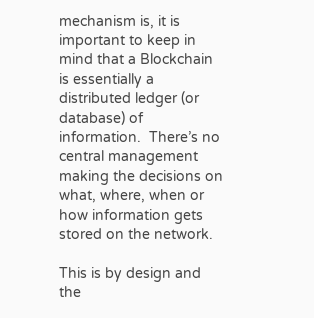mechanism is, it is important to keep in mind that a Blockchain is essentially a distributed ledger (or database) of information.  There’s no central management making the decisions on what, where, when or how information gets stored on the network.

This is by design and the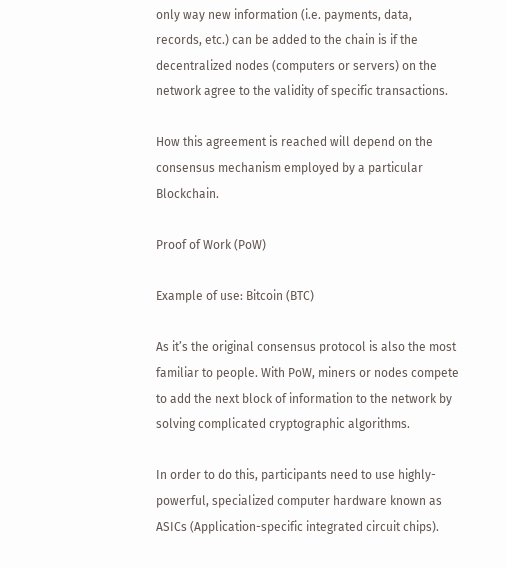only way new information (i.e. payments, data, records, etc.) can be added to the chain is if the decentralized nodes (computers or servers) on the network agree to the validity of specific transactions.

How this agreement is reached will depend on the consensus mechanism employed by a particular Blockchain.

Proof of Work (PoW)

Example of use: Bitcoin (BTC)

As it’s the original consensus protocol is also the most familiar to people. With PoW, miners or nodes compete to add the next block of information to the network by solving complicated cryptographic algorithms.

In order to do this, participants need to use highly-powerful, specialized computer hardware known as ASICs (Application-specific integrated circuit chips).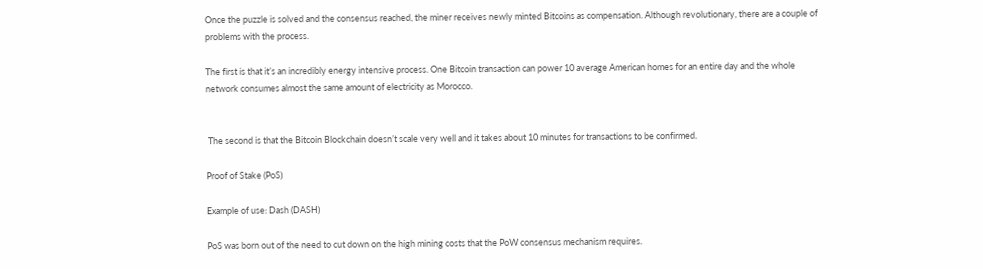Once the puzzle is solved and the consensus reached, the miner receives newly minted Bitcoins as compensation. Although revolutionary, there are a couple of problems with the process.

The first is that it’s an incredibly energy intensive process. One Bitcoin transaction can power 10 average American homes for an entire day and the whole network consumes almost the same amount of electricity as Morocco.


 The second is that the Bitcoin Blockchain doesn’t scale very well and it takes about 10 minutes for transactions to be confirmed.

Proof of Stake (PoS)

Example of use: Dash (DASH)

PoS was born out of the need to cut down on the high mining costs that the PoW consensus mechanism requires.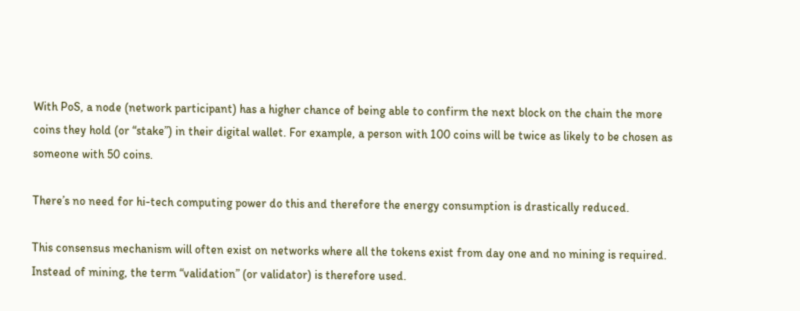With PoS, a node (network participant) has a higher chance of being able to confirm the next block on the chain the more coins they hold (or “stake”) in their digital wallet. For example, a person with 100 coins will be twice as likely to be chosen as someone with 50 coins.

There’s no need for hi-tech computing power do this and therefore the energy consumption is drastically reduced.

This consensus mechanism will often exist on networks where all the tokens exist from day one and no mining is required. Instead of mining, the term “validation” (or validator) is therefore used.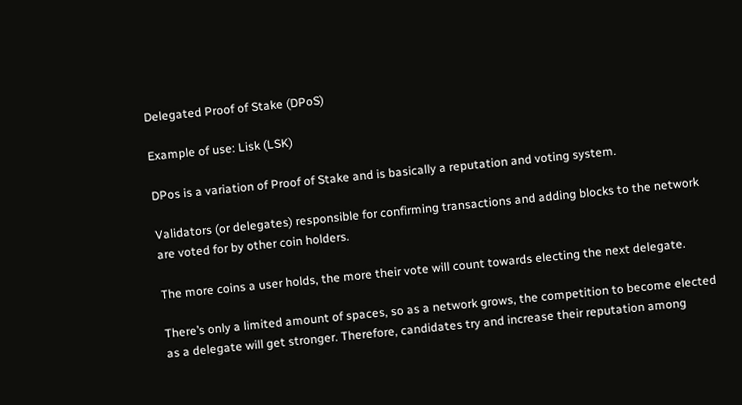Delegated Proof of Stake (DPoS)

Example of use: Lisk (LSK)

DPos is a variation of Proof of Stake and is basically a reputation and voting system.

Validators (or delegates) responsible for confirming transactions and adding blocks to the network are voted for by other coin holders.

The more coins a user holds, the more their vote will count towards electing the next delegate.

There’s only a limited amount of spaces, so as a network grows, the competition to become elected as a delegate will get stronger. Therefore, candidates try and increase their reputation among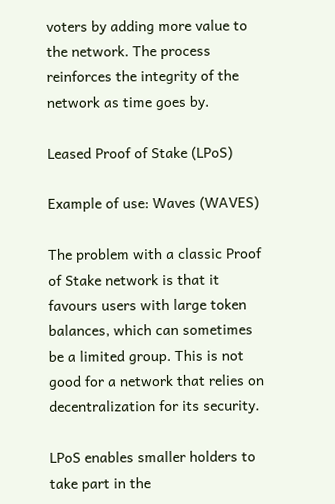voters by adding more value to the network. The process reinforces the integrity of the network as time goes by.

Leased Proof of Stake (LPoS)

Example of use: Waves (WAVES)

The problem with a classic Proof of Stake network is that it favours users with large token balances, which can sometimes be a limited group. This is not good for a network that relies on decentralization for its security.

LPoS enables smaller holders to take part in the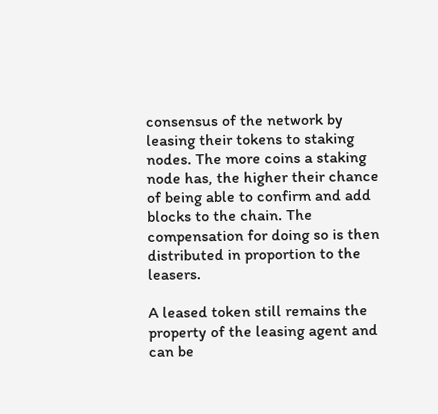consensus of the network by leasing their tokens to staking nodes. The more coins a staking node has, the higher their chance of being able to confirm and add blocks to the chain. The compensation for doing so is then distributed in proportion to the leasers.

A leased token still remains the property of the leasing agent and can be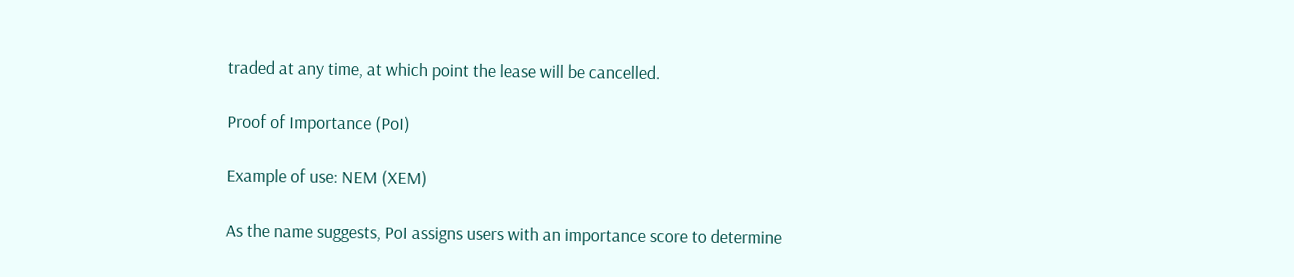traded at any time, at which point the lease will be cancelled.

Proof of Importance (PoI)

Example of use: NEM (XEM)

As the name suggests, PoI assigns users with an importance score to determine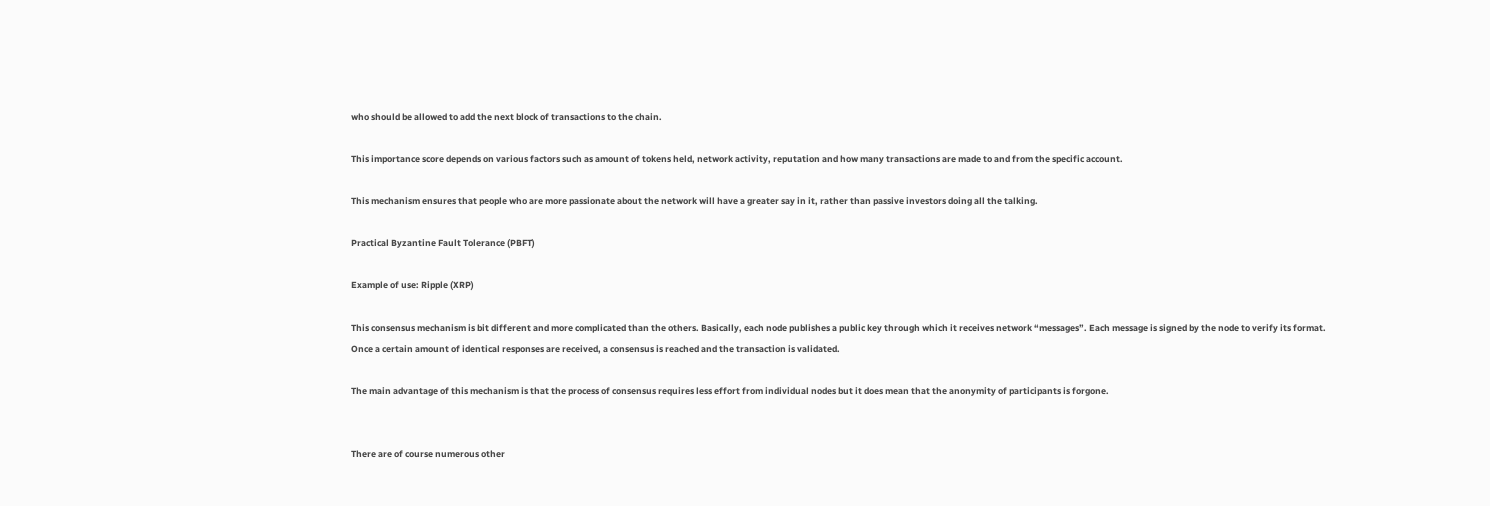who should be allowed to add the next block of transactions to the chain.

This importance score depends on various factors such as amount of tokens held, network activity, reputation and how many transactions are made to and from the specific account.

This mechanism ensures that people who are more passionate about the network will have a greater say in it, rather than passive investors doing all the talking.

Practical Byzantine Fault Tolerance (PBFT)

Example of use: Ripple (XRP)

This consensus mechanism is bit different and more complicated than the others. Basically, each node publishes a public key through which it receives network “messages”. Each message is signed by the node to verify its format. Once a certain amount of identical responses are received, a consensus is reached and the transaction is validated.

The main advantage of this mechanism is that the process of consensus requires less effort from individual nodes but it does mean that the anonymity of participants is forgone.


There are of course numerous other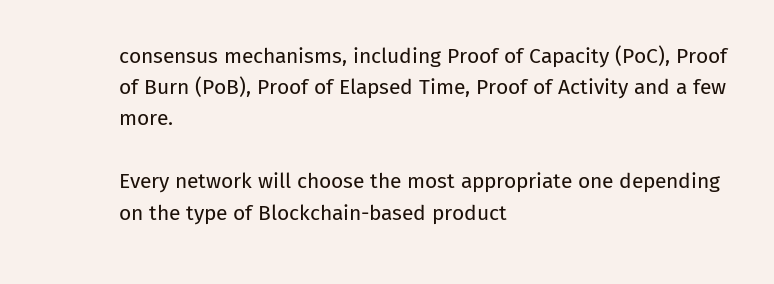consensus mechanisms, including Proof of Capacity (PoC), Proof of Burn (PoB), Proof of Elapsed Time, Proof of Activity and a few more.

Every network will choose the most appropriate one depending on the type of Blockchain-based product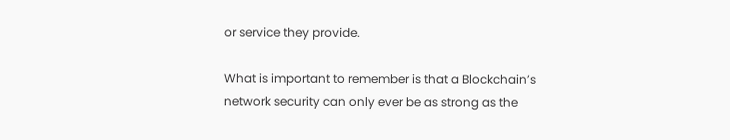or service they provide.

What is important to remember is that a Blockchain’s network security can only ever be as strong as the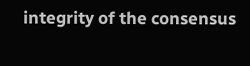integrity of the consensus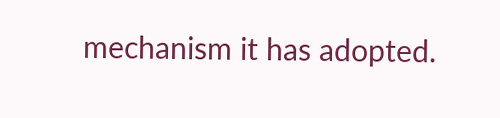mechanism it has adopted.